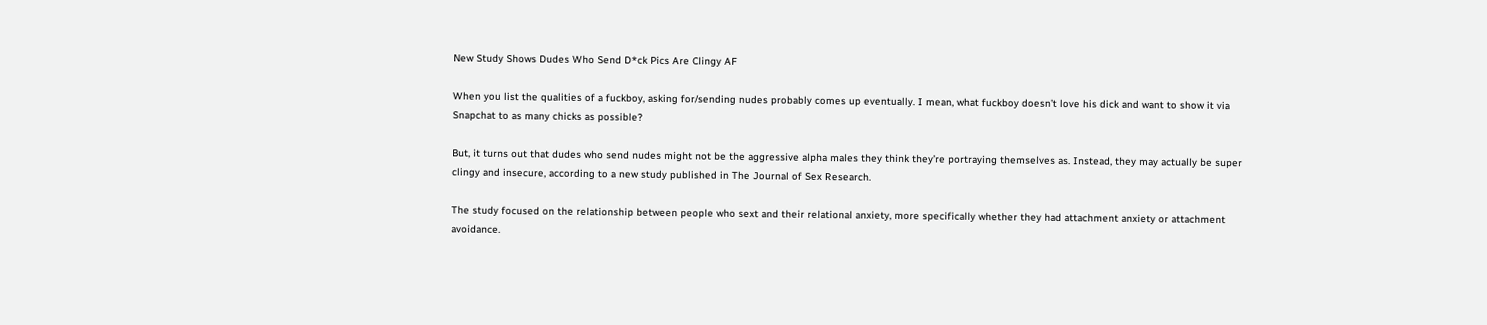New Study Shows Dudes Who Send D*ck Pics Are Clingy AF

When you list the qualities of a fuckboy, asking for/sending nudes probably comes up eventually. I mean, what fuckboy doesn’t love his dick and want to show it via Snapchat to as many chicks as possible?

But, it turns out that dudes who send nudes might not be the aggressive alpha males they think they’re portraying themselves as. Instead, they may actually be super clingy and insecure, according to a new study published in The Journal of Sex Research.

The study focused on the relationship between people who sext and their relational anxiety, more specifically whether they had attachment anxiety or attachment avoidance.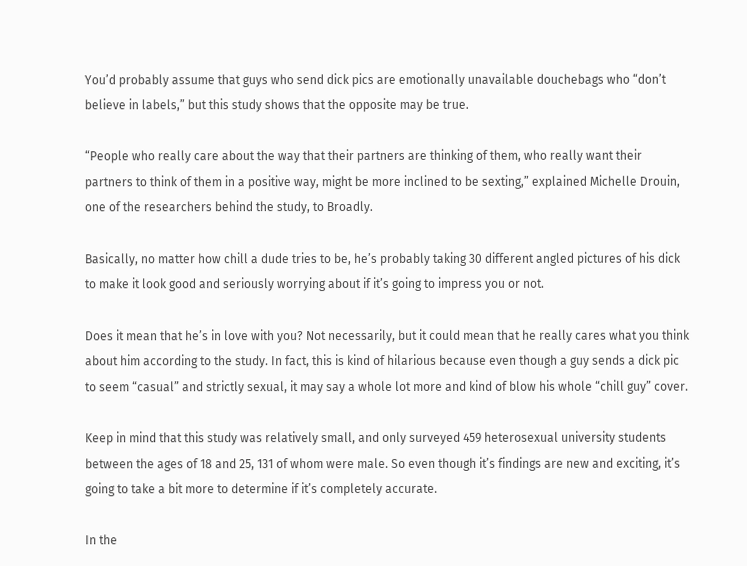You’d probably assume that guys who send dick pics are emotionally unavailable douchebags who “don’t believe in labels,” but this study shows that the opposite may be true.

“People who really care about the way that their partners are thinking of them, who really want their partners to think of them in a positive way, might be more inclined to be sexting,” explained Michelle Drouin, one of the researchers behind the study, to Broadly.

Basically, no matter how chill a dude tries to be, he’s probably taking 30 different angled pictures of his dick to make it look good and seriously worrying about if it’s going to impress you or not.

Does it mean that he’s in love with you? Not necessarily, but it could mean that he really cares what you think about him according to the study. In fact, this is kind of hilarious because even though a guy sends a dick pic to seem “casual” and strictly sexual, it may say a whole lot more and kind of blow his whole “chill guy” cover.

Keep in mind that this study was relatively small, and only surveyed 459 heterosexual university students between the ages of 18 and 25, 131 of whom were male. So even though it’s findings are new and exciting, it’s going to take a bit more to determine if it’s completely accurate.

In the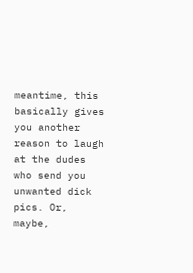meantime, this basically gives you another reason to laugh at the dudes who send you unwanted dick pics. Or, maybe,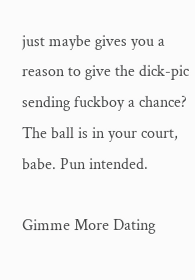just maybe gives you a reason to give the dick-pic sending fuckboy a chance? The ball is in your court, babe. Pun intended.

Gimme More Dating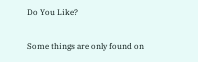Do You Like?

Some things are only found on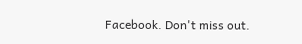Facebook. Don't miss out.